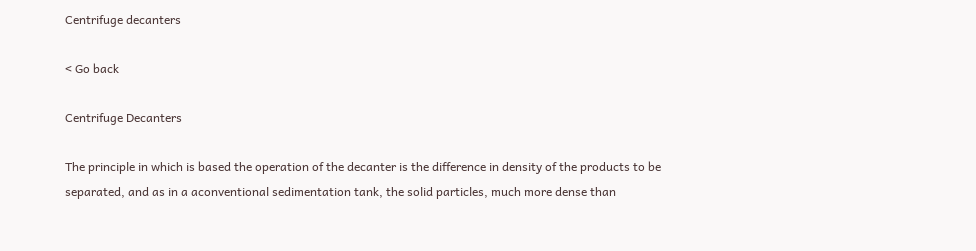Centrifuge decanters

< Go back

Centrifuge Decanters

The principle in which is based the operation of the decanter is the difference in density of the products to be separated, and as in a aconventional sedimentation tank, the solid particles, much more dense than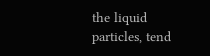the liquid particles, tend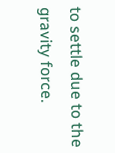to settle due to the gravity force.